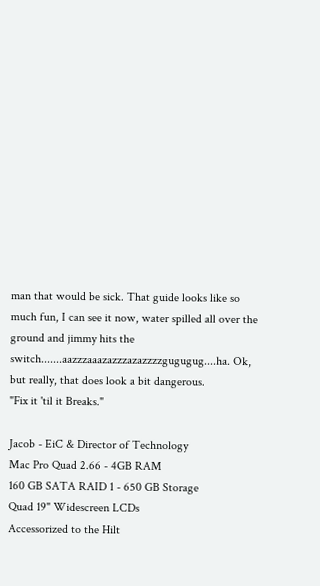man that would be sick. That guide looks like so much fun, I can see it now, water spilled all over the ground and jimmy hits the switch.......aazzzaaazazzzazazzzzgugugug....ha. Ok, but really, that does look a bit dangerous.
"Fix it 'til it Breaks."

Jacob - EiC & Director of Technology
Mac Pro Quad 2.66 - 4GB RAM
160 GB SATA RAID 1 - 650 GB Storage
Quad 19" Widescreen LCDs
Accessorized to the Hilt